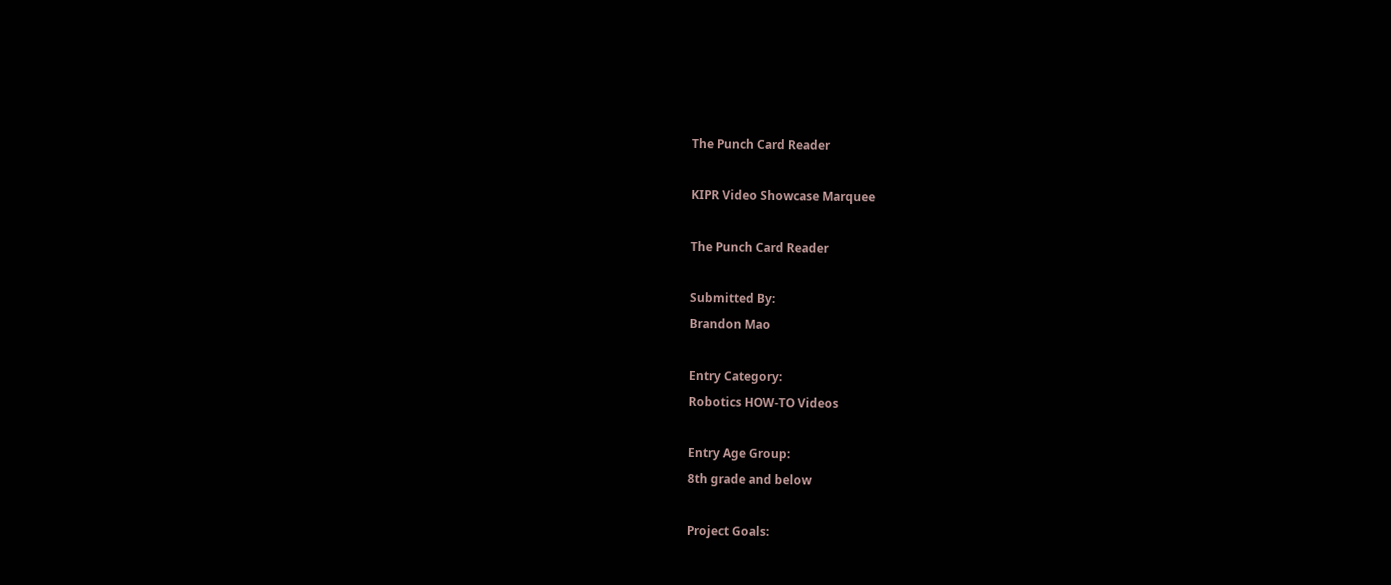The Punch Card Reader

KIPR Video Showcase Marquee

The Punch Card Reader

Submitted By:
Brandon Mao

Entry Category:
Robotics HOW-TO Videos

Entry Age Group:
8th grade and below

Project Goals: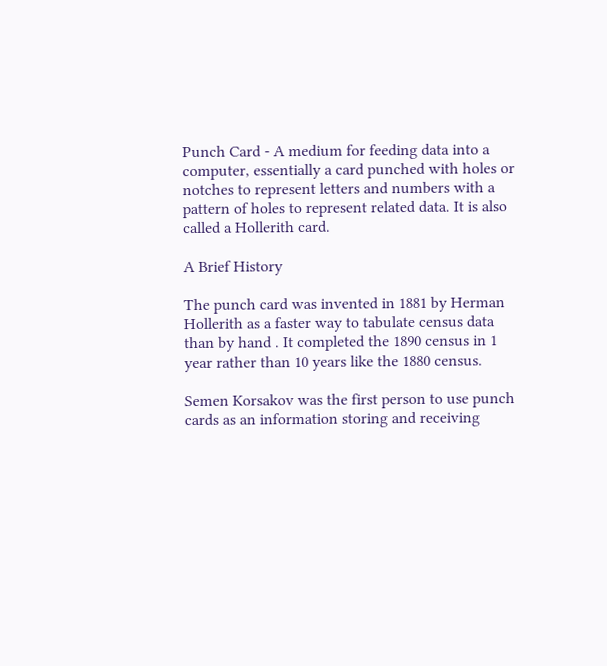Punch Card - A medium for feeding data into a computer, essentially a card punched with holes or notches to represent letters and numbers with a pattern of holes to represent related data. It is also called a Hollerith card.

A Brief History

The punch card was invented in 1881 by Herman Hollerith as a faster way to tabulate census data than by hand . It completed the 1890 census in 1 year rather than 10 years like the 1880 census.

Semen Korsakov was the first person to use punch cards as an information storing and receiving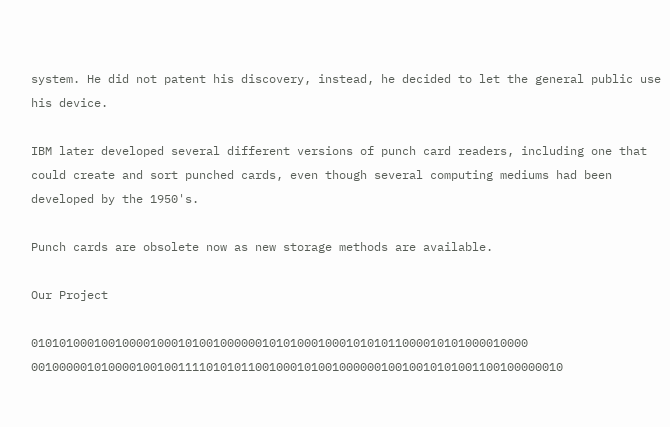system. He did not patent his discovery, instead, he decided to let the general public use his device.

IBM later developed several different versions of punch card readers, including one that could create and sort punched cards, even though several computing mediums had been developed by the 1950's.

Punch cards are obsolete now as new storage methods are available.

Our Project

01010100010010000100010100100000010101000100010101011000010101000010000 0010000010100001001001111010101100100010100100000010010010101001100100000010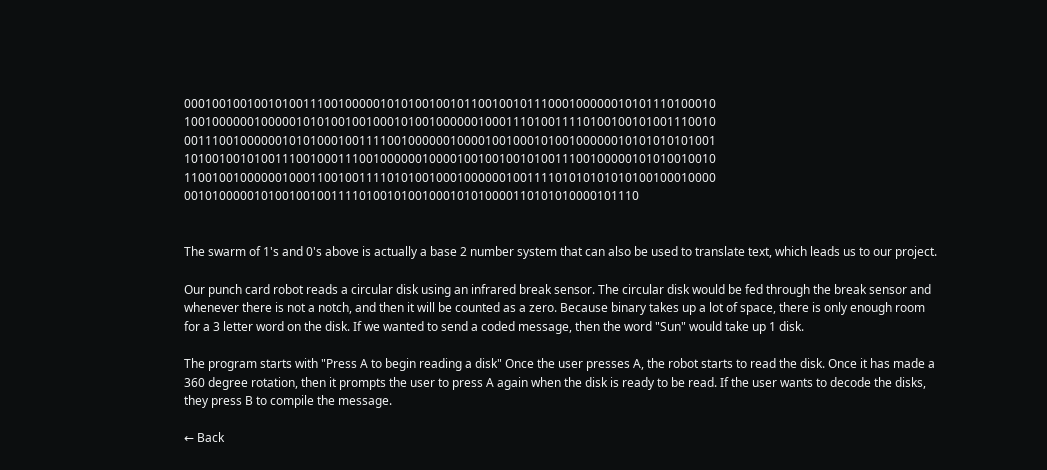0001001001001010011100100000101010010010110010010111000100000010101110100010 1001000000100000101010010010001010010000001000111010011110100100101001110010 0011100100000010101000100111100100000010000100100010100100000010101010101001 1010010010100111001000111001000000100001001001001010011100100000101010010010 1100100100000010001100100111101010010001000000100111101010101010100100010000 00101000001010010010011110100101001000101010000110101010000101110


The swarm of 1's and 0's above is actually a base 2 number system that can also be used to translate text, which leads us to our project.

Our punch card robot reads a circular disk using an infrared break sensor. The circular disk would be fed through the break sensor and whenever there is not a notch, and then it will be counted as a zero. Because binary takes up a lot of space, there is only enough room for a 3 letter word on the disk. If we wanted to send a coded message, then the word "Sun" would take up 1 disk.

The program starts with "Press A to begin reading a disk" Once the user presses A, the robot starts to read the disk. Once it has made a 360 degree rotation, then it prompts the user to press A again when the disk is ready to be read. If the user wants to decode the disks, they press B to compile the message.

← Back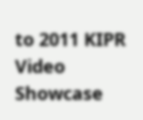to 2011 KIPR Video Showcase